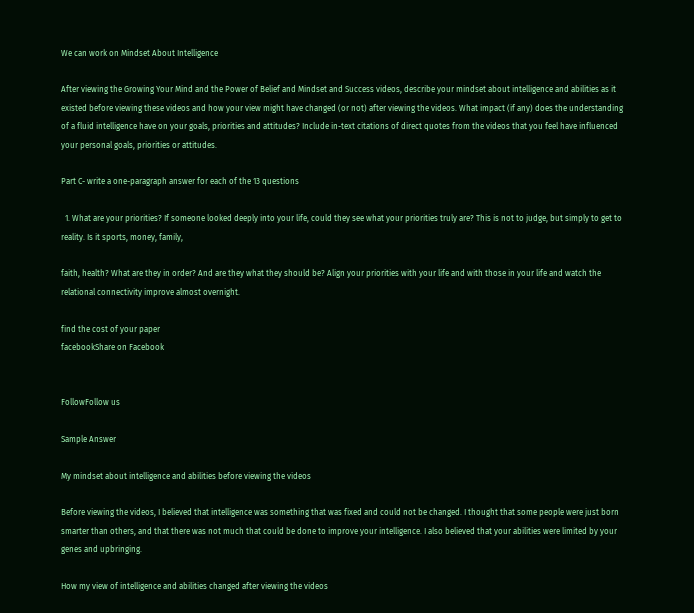We can work on Mindset About Intelligence

After viewing the Growing Your Mind and the Power of Belief and Mindset and Success videos, describe your mindset about intelligence and abilities as it existed before viewing these videos and how your view might have changed (or not) after viewing the videos. What impact (if any) does the understanding of a fluid intelligence have on your goals, priorities and attitudes? Include in-text citations of direct quotes from the videos that you feel have influenced your personal goals, priorities or attitudes.

Part C- write a one-paragraph answer for each of the 13 questions

  1. What are your priorities? If someone looked deeply into your life, could they see what your priorities truly are? This is not to judge, but simply to get to reality. Is it sports, money, family,

faith, health? What are they in order? And are they what they should be? Align your priorities with your life and with those in your life and watch the relational connectivity improve almost overnight.

find the cost of your paper
facebookShare on Facebook


FollowFollow us

Sample Answer

My mindset about intelligence and abilities before viewing the videos

Before viewing the videos, I believed that intelligence was something that was fixed and could not be changed. I thought that some people were just born smarter than others, and that there was not much that could be done to improve your intelligence. I also believed that your abilities were limited by your genes and upbringing.

How my view of intelligence and abilities changed after viewing the videos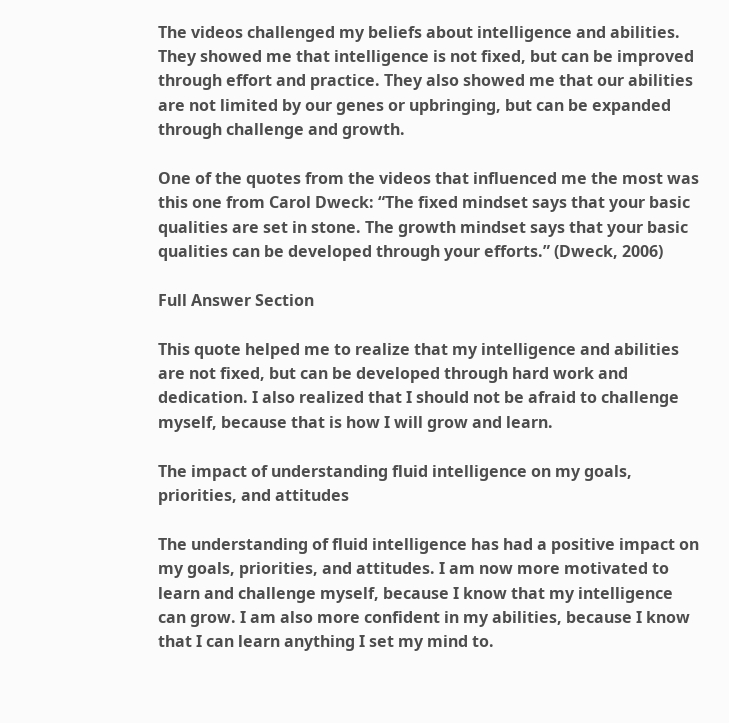The videos challenged my beliefs about intelligence and abilities. They showed me that intelligence is not fixed, but can be improved through effort and practice. They also showed me that our abilities are not limited by our genes or upbringing, but can be expanded through challenge and growth.

One of the quotes from the videos that influenced me the most was this one from Carol Dweck: “The fixed mindset says that your basic qualities are set in stone. The growth mindset says that your basic qualities can be developed through your efforts.” (Dweck, 2006)

Full Answer Section

This quote helped me to realize that my intelligence and abilities are not fixed, but can be developed through hard work and dedication. I also realized that I should not be afraid to challenge myself, because that is how I will grow and learn.

The impact of understanding fluid intelligence on my goals, priorities, and attitudes

The understanding of fluid intelligence has had a positive impact on my goals, priorities, and attitudes. I am now more motivated to learn and challenge myself, because I know that my intelligence can grow. I am also more confident in my abilities, because I know that I can learn anything I set my mind to.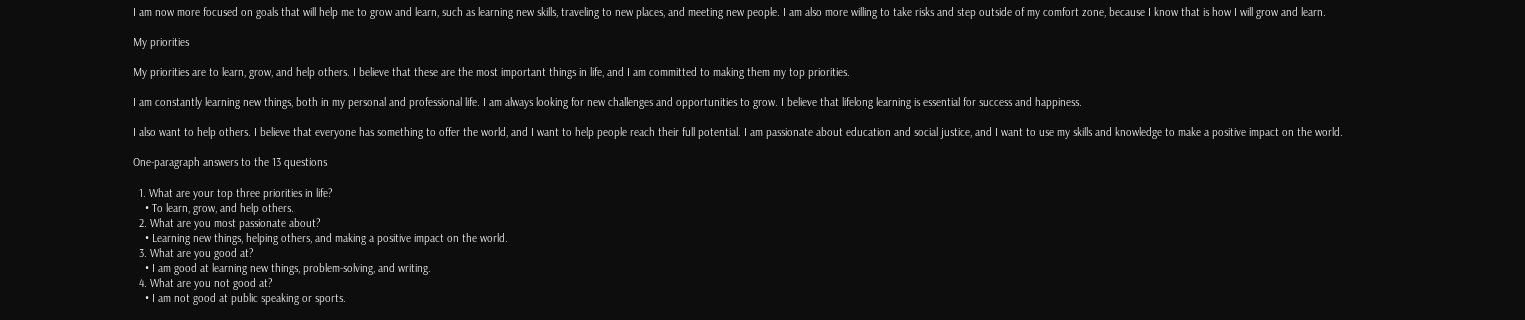I am now more focused on goals that will help me to grow and learn, such as learning new skills, traveling to new places, and meeting new people. I am also more willing to take risks and step outside of my comfort zone, because I know that is how I will grow and learn.

My priorities

My priorities are to learn, grow, and help others. I believe that these are the most important things in life, and I am committed to making them my top priorities.

I am constantly learning new things, both in my personal and professional life. I am always looking for new challenges and opportunities to grow. I believe that lifelong learning is essential for success and happiness.

I also want to help others. I believe that everyone has something to offer the world, and I want to help people reach their full potential. I am passionate about education and social justice, and I want to use my skills and knowledge to make a positive impact on the world.

One-paragraph answers to the 13 questions

  1. What are your top three priorities in life?
    • To learn, grow, and help others.
  2. What are you most passionate about?
    • Learning new things, helping others, and making a positive impact on the world.
  3. What are you good at?
    • I am good at learning new things, problem-solving, and writing.
  4. What are you not good at?
    • I am not good at public speaking or sports.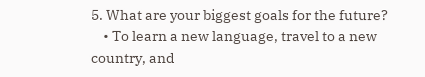5. What are your biggest goals for the future?
    • To learn a new language, travel to a new country, and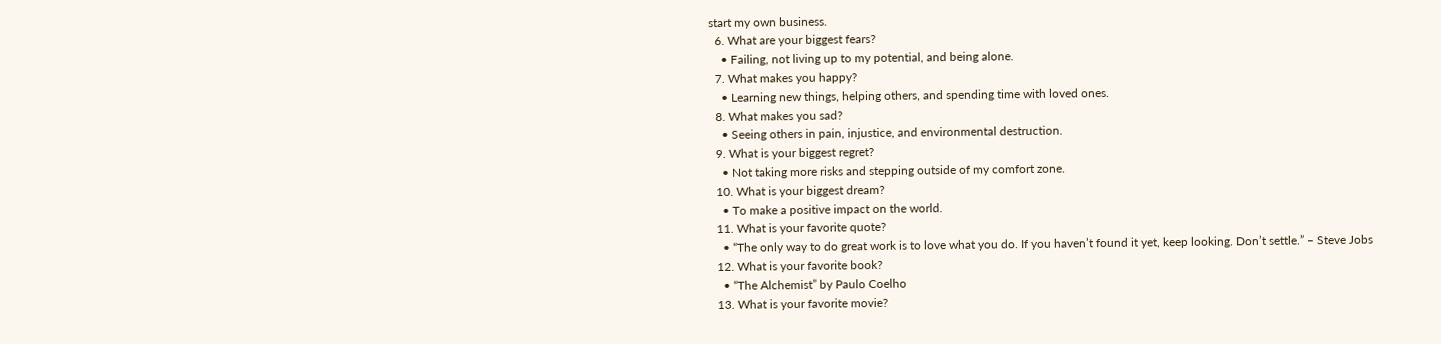start my own business.
  6. What are your biggest fears?
    • Failing, not living up to my potential, and being alone.
  7. What makes you happy?
    • Learning new things, helping others, and spending time with loved ones.
  8. What makes you sad?
    • Seeing others in pain, injustice, and environmental destruction.
  9. What is your biggest regret?
    • Not taking more risks and stepping outside of my comfort zone.
  10. What is your biggest dream?
    • To make a positive impact on the world.
  11. What is your favorite quote?
    • “The only way to do great work is to love what you do. If you haven’t found it yet, keep looking. Don’t settle.” – Steve Jobs
  12. What is your favorite book?
    • “The Alchemist” by Paulo Coelho
  13. What is your favorite movie?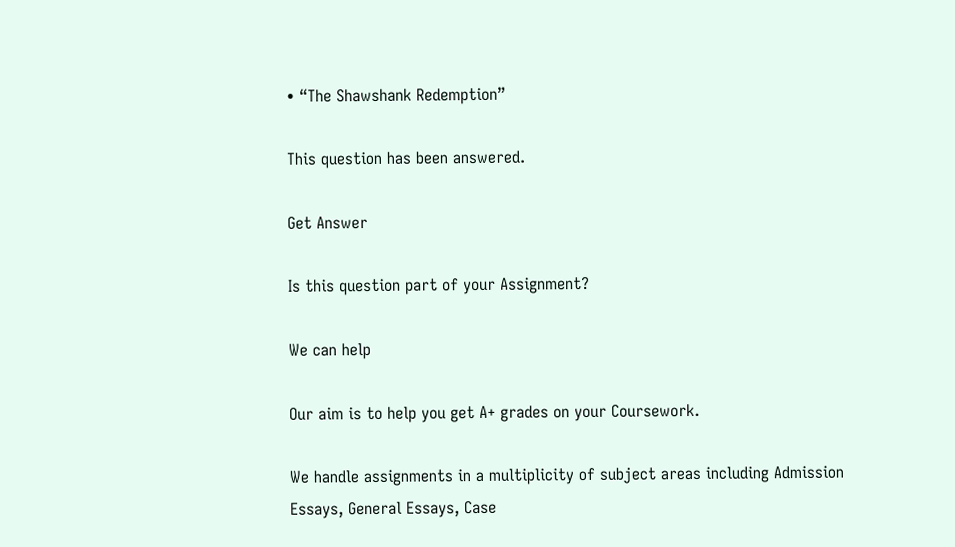• “The Shawshank Redemption”

This question has been answered.

Get Answer

Is this question part of your Assignment?

We can help

Our aim is to help you get A+ grades on your Coursework.

We handle assignments in a multiplicity of subject areas including Admission Essays, General Essays, Case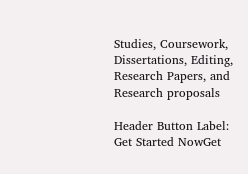Studies, Coursework, Dissertations, Editing, Research Papers, and Research proposals

Header Button Label: Get Started NowGet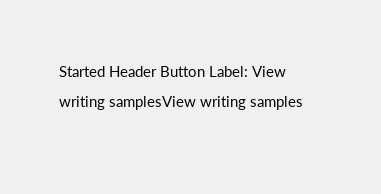Started Header Button Label: View writing samplesView writing samples